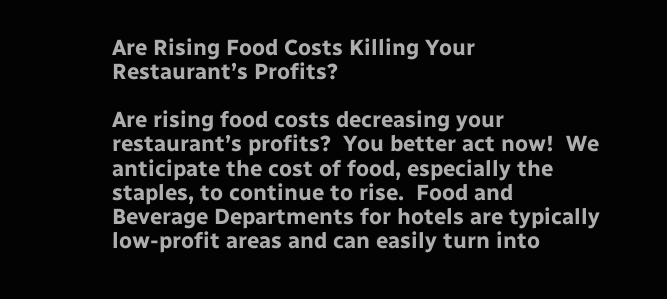Are Rising Food Costs Killing Your Restaurant’s Profits?

Are rising food costs decreasing your restaurant’s profits?  You better act now!  We anticipate the cost of food, especially the staples, to continue to rise.  Food and Beverage Departments for hotels are typically low-profit areas and can easily turn into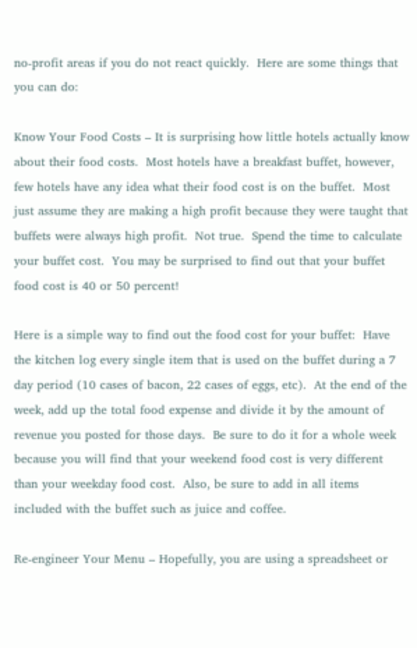no-profit areas if you do not react quickly.  Here are some things that you can do:

Know Your Food Costs – It is surprising how little hotels actually know about their food costs.  Most hotels have a breakfast buffet, however, few hotels have any idea what their food cost is on the buffet.  Most just assume they are making a high profit because they were taught that buffets were always high profit.  Not true.  Spend the time to calculate your buffet cost.  You may be surprised to find out that your buffet food cost is 40 or 50 percent!

Here is a simple way to find out the food cost for your buffet:  Have the kitchen log every single item that is used on the buffet during a 7 day period (10 cases of bacon, 22 cases of eggs, etc).  At the end of the week, add up the total food expense and divide it by the amount of revenue you posted for those days.  Be sure to do it for a whole week because you will find that your weekend food cost is very different than your weekday food cost.  Also, be sure to add in all items included with the buffet such as juice and coffee.

Re-engineer Your Menu – Hopefully, you are using a spreadsheet or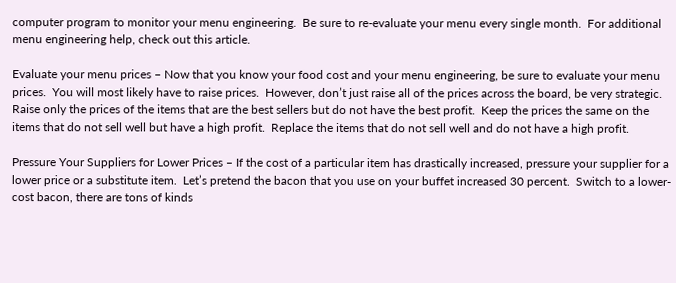computer program to monitor your menu engineering.  Be sure to re-evaluate your menu every single month.  For additional menu engineering help, check out this article.

Evaluate your menu prices – Now that you know your food cost and your menu engineering, be sure to evaluate your menu prices.  You will most likely have to raise prices.  However, don’t just raise all of the prices across the board, be very strategic.  Raise only the prices of the items that are the best sellers but do not have the best profit.  Keep the prices the same on the items that do not sell well but have a high profit.  Replace the items that do not sell well and do not have a high profit.

Pressure Your Suppliers for Lower Prices – If the cost of a particular item has drastically increased, pressure your supplier for a lower price or a substitute item.  Let’s pretend the bacon that you use on your buffet increased 30 percent.  Switch to a lower-cost bacon, there are tons of kinds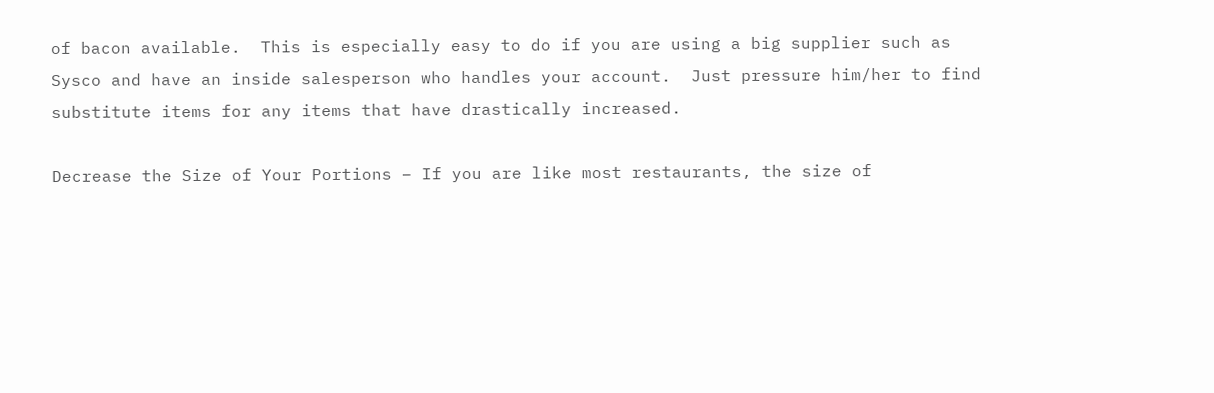of bacon available.  This is especially easy to do if you are using a big supplier such as Sysco and have an inside salesperson who handles your account.  Just pressure him/her to find substitute items for any items that have drastically increased.

Decrease the Size of Your Portions – If you are like most restaurants, the size of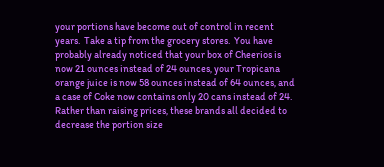your portions have become out of control in recent years.  Take a tip from the grocery stores.  You have probably already noticed that your box of Cheerios is now 21 ounces instead of 24 ounces, your Tropicana orange juice is now 58 ounces instead of 64 ounces, and a case of Coke now contains only 20 cans instead of 24.  Rather than raising prices, these brands all decided to decrease the portion size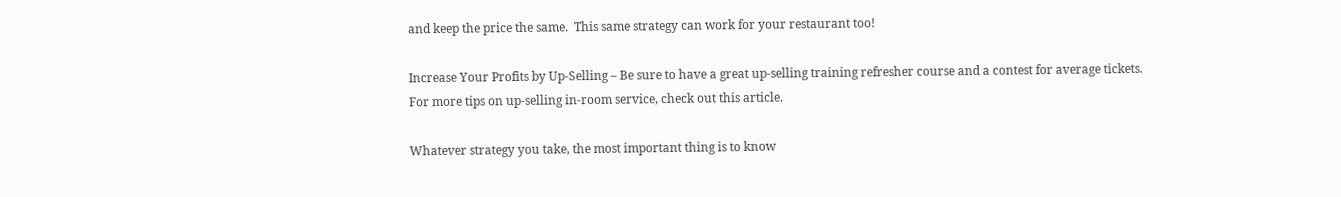and keep the price the same.  This same strategy can work for your restaurant too!

Increase Your Profits by Up-Selling – Be sure to have a great up-selling training refresher course and a contest for average tickets.  For more tips on up-selling in-room service, check out this article.

Whatever strategy you take, the most important thing is to know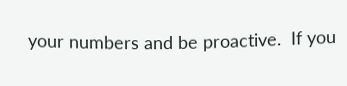your numbers and be proactive.  If you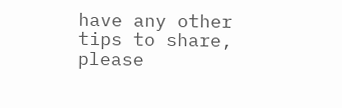have any other tips to share, please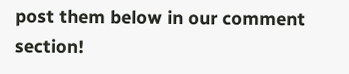post them below in our comment section!